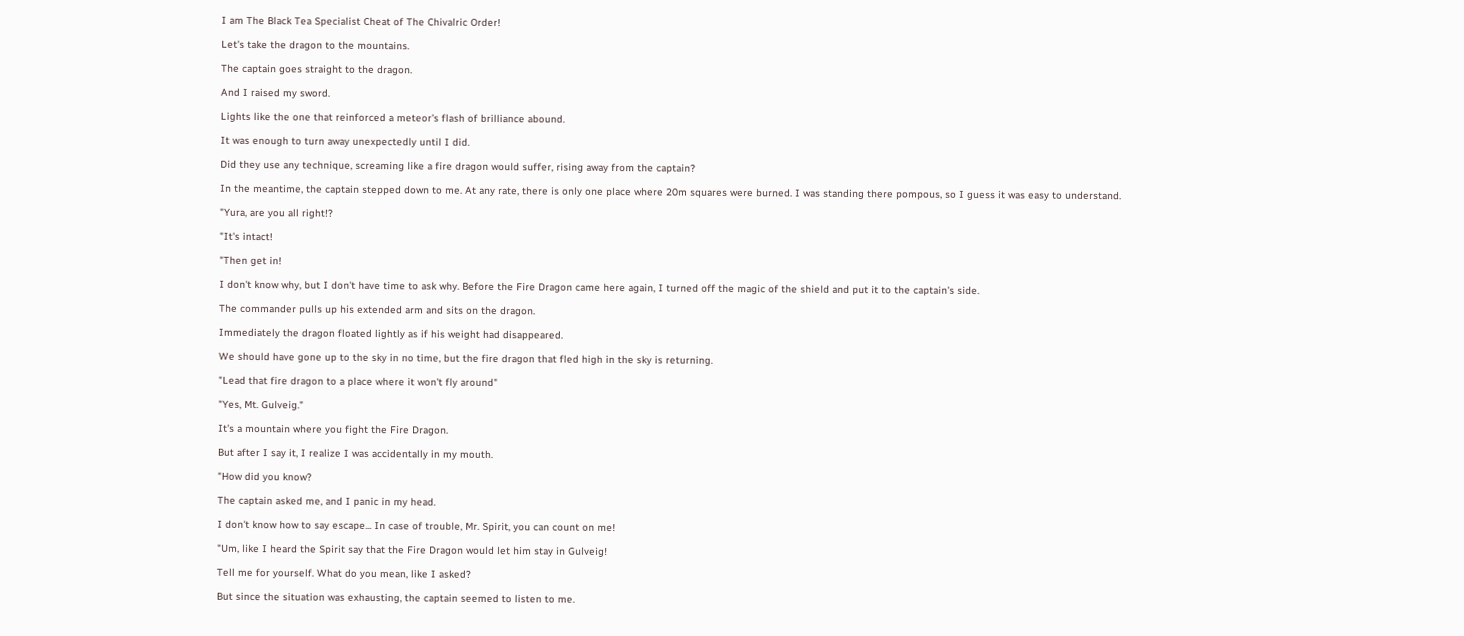I am The Black Tea Specialist Cheat of The Chivalric Order!

Let's take the dragon to the mountains.

The captain goes straight to the dragon.

And I raised my sword.

Lights like the one that reinforced a meteor's flash of brilliance abound.

It was enough to turn away unexpectedly until I did.

Did they use any technique, screaming like a fire dragon would suffer, rising away from the captain?

In the meantime, the captain stepped down to me. At any rate, there is only one place where 20m squares were burned. I was standing there pompous, so I guess it was easy to understand.

"Yura, are you all right!?

"It's intact!

"Then get in!

I don't know why, but I don't have time to ask why. Before the Fire Dragon came here again, I turned off the magic of the shield and put it to the captain's side.

The commander pulls up his extended arm and sits on the dragon.

Immediately the dragon floated lightly as if his weight had disappeared.

We should have gone up to the sky in no time, but the fire dragon that fled high in the sky is returning.

"Lead that fire dragon to a place where it won't fly around"

"Yes, Mt. Gulveig."

It's a mountain where you fight the Fire Dragon.

But after I say it, I realize I was accidentally in my mouth.

"How did you know?

The captain asked me, and I panic in my head.

I don't know how to say escape... In case of trouble, Mr. Spirit, you can count on me!

"Um, like I heard the Spirit say that the Fire Dragon would let him stay in Gulveig!

Tell me for yourself. What do you mean, like I asked?

But since the situation was exhausting, the captain seemed to listen to me.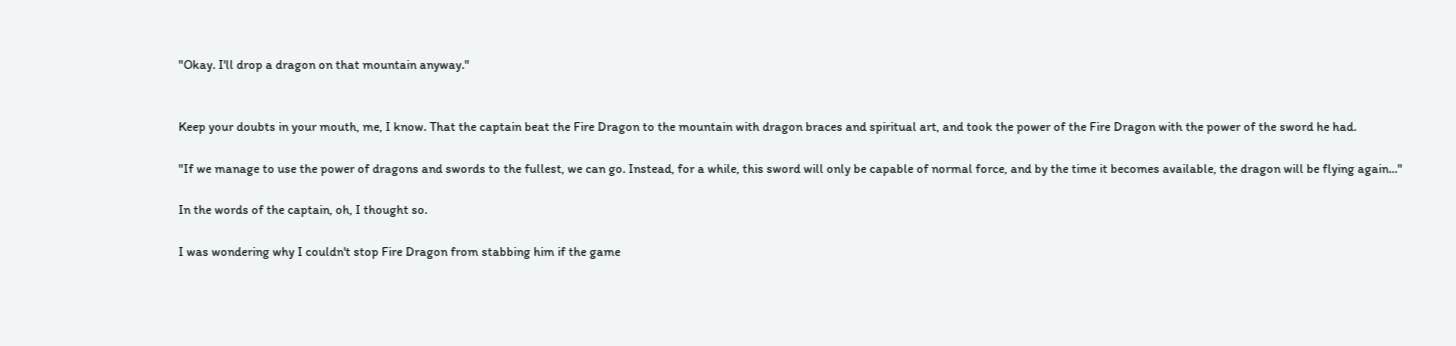"Okay. I'll drop a dragon on that mountain anyway."


Keep your doubts in your mouth, me, I know. That the captain beat the Fire Dragon to the mountain with dragon braces and spiritual art, and took the power of the Fire Dragon with the power of the sword he had.

"If we manage to use the power of dragons and swords to the fullest, we can go. Instead, for a while, this sword will only be capable of normal force, and by the time it becomes available, the dragon will be flying again..."

In the words of the captain, oh, I thought so.

I was wondering why I couldn't stop Fire Dragon from stabbing him if the game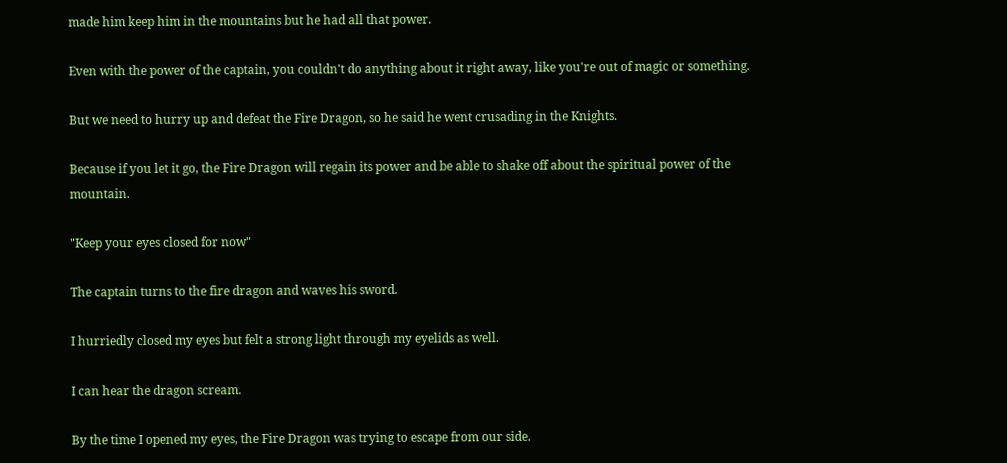made him keep him in the mountains but he had all that power.

Even with the power of the captain, you couldn't do anything about it right away, like you're out of magic or something.

But we need to hurry up and defeat the Fire Dragon, so he said he went crusading in the Knights.

Because if you let it go, the Fire Dragon will regain its power and be able to shake off about the spiritual power of the mountain.

"Keep your eyes closed for now"

The captain turns to the fire dragon and waves his sword.

I hurriedly closed my eyes but felt a strong light through my eyelids as well.

I can hear the dragon scream.

By the time I opened my eyes, the Fire Dragon was trying to escape from our side.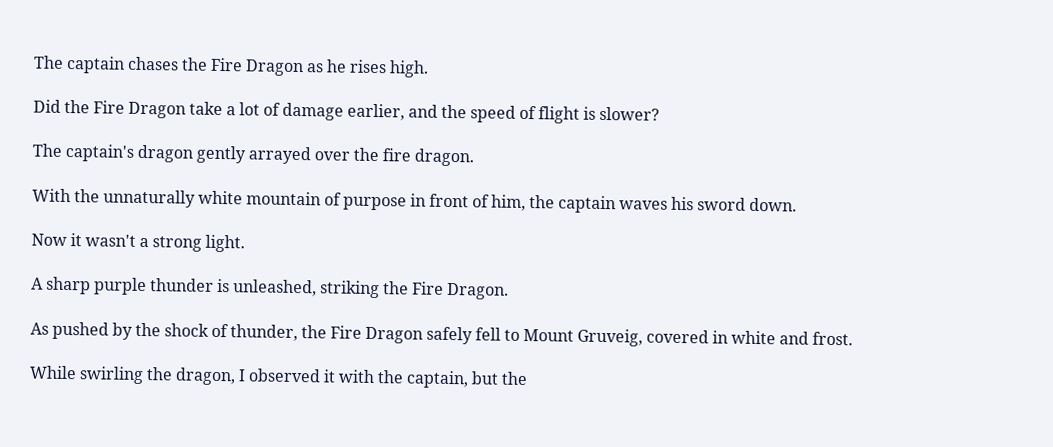The captain chases the Fire Dragon as he rises high.

Did the Fire Dragon take a lot of damage earlier, and the speed of flight is slower?

The captain's dragon gently arrayed over the fire dragon.

With the unnaturally white mountain of purpose in front of him, the captain waves his sword down.

Now it wasn't a strong light.

A sharp purple thunder is unleashed, striking the Fire Dragon.

As pushed by the shock of thunder, the Fire Dragon safely fell to Mount Gruveig, covered in white and frost.

While swirling the dragon, I observed it with the captain, but the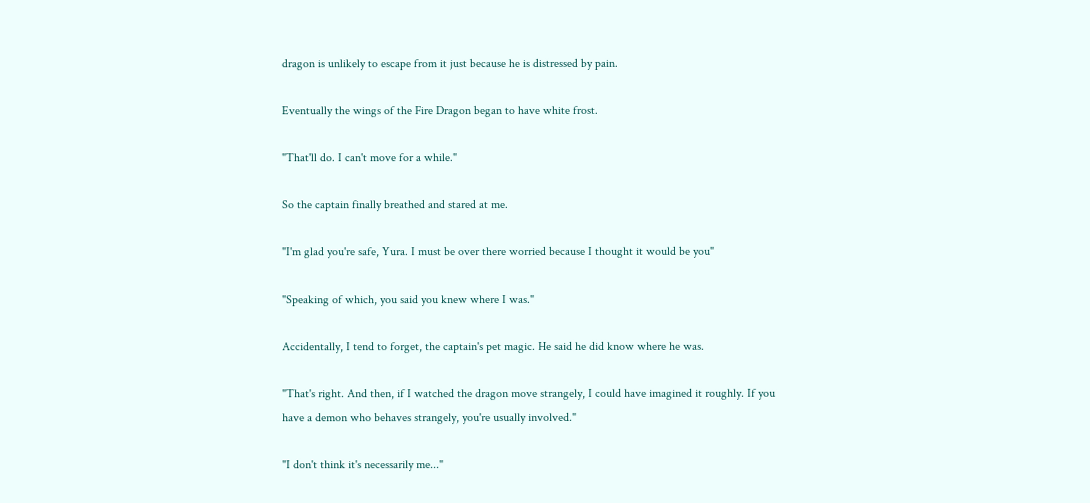dragon is unlikely to escape from it just because he is distressed by pain.

Eventually the wings of the Fire Dragon began to have white frost.

"That'll do. I can't move for a while."

So the captain finally breathed and stared at me.

"I'm glad you're safe, Yura. I must be over there worried because I thought it would be you"

"Speaking of which, you said you knew where I was."

Accidentally, I tend to forget, the captain's pet magic. He said he did know where he was.

"That's right. And then, if I watched the dragon move strangely, I could have imagined it roughly. If you have a demon who behaves strangely, you're usually involved."

"I don't think it's necessarily me..."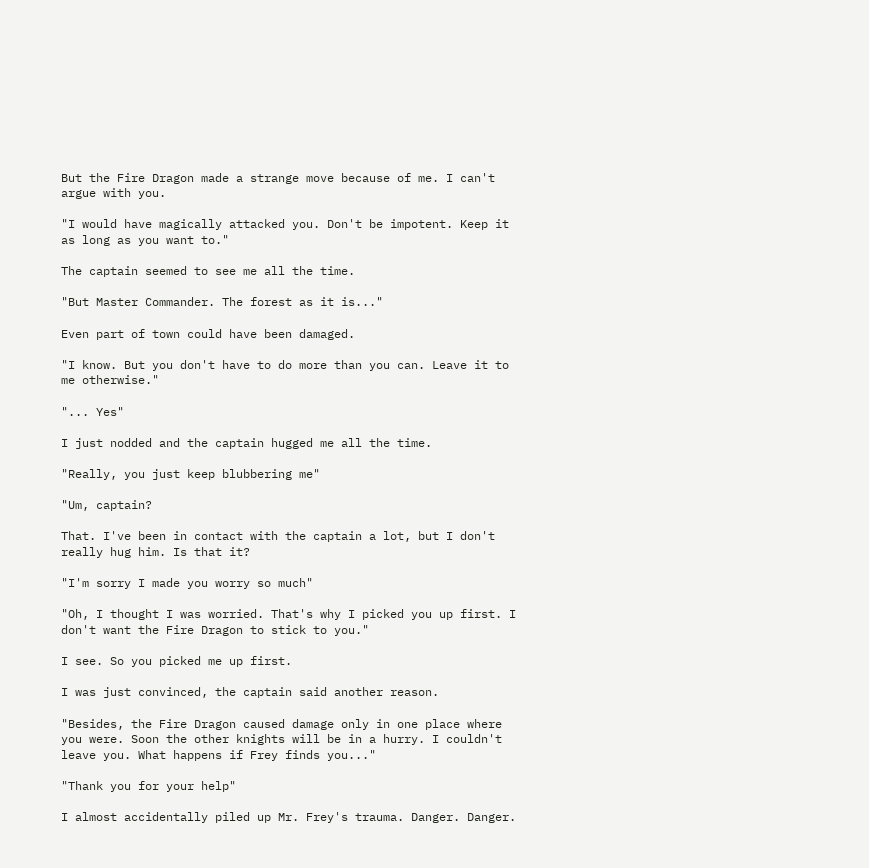But the Fire Dragon made a strange move because of me. I can't argue with you.

"I would have magically attacked you. Don't be impotent. Keep it as long as you want to."

The captain seemed to see me all the time.

"But Master Commander. The forest as it is..."

Even part of town could have been damaged.

"I know. But you don't have to do more than you can. Leave it to me otherwise."

"... Yes"

I just nodded and the captain hugged me all the time.

"Really, you just keep blubbering me"

"Um, captain?

That. I've been in contact with the captain a lot, but I don't really hug him. Is that it?

"I'm sorry I made you worry so much"

"Oh, I thought I was worried. That's why I picked you up first. I don't want the Fire Dragon to stick to you."

I see. So you picked me up first.

I was just convinced, the captain said another reason.

"Besides, the Fire Dragon caused damage only in one place where you were. Soon the other knights will be in a hurry. I couldn't leave you. What happens if Frey finds you..."

"Thank you for your help"

I almost accidentally piled up Mr. Frey's trauma. Danger. Danger.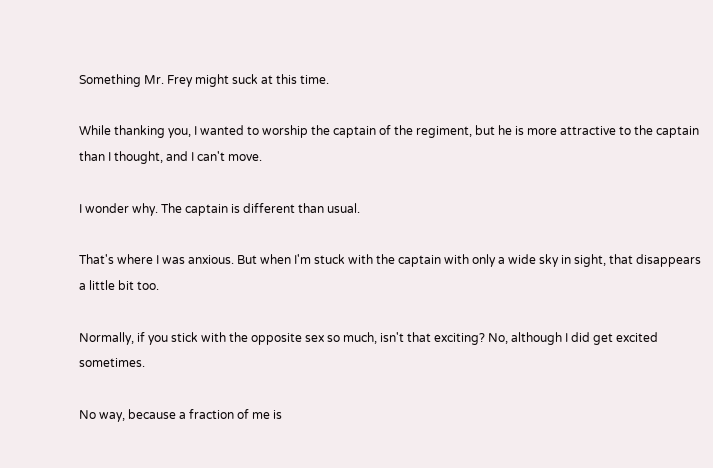Something Mr. Frey might suck at this time.

While thanking you, I wanted to worship the captain of the regiment, but he is more attractive to the captain than I thought, and I can't move.

I wonder why. The captain is different than usual.

That's where I was anxious. But when I'm stuck with the captain with only a wide sky in sight, that disappears a little bit too.

Normally, if you stick with the opposite sex so much, isn't that exciting? No, although I did get excited sometimes.

No way, because a fraction of me is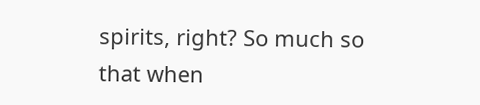spirits, right? So much so that when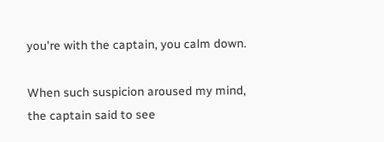you're with the captain, you calm down.

When such suspicion aroused my mind, the captain said to see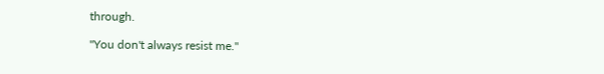through.

"You don't always resist me."